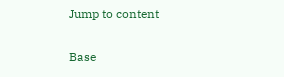Jump to content

Base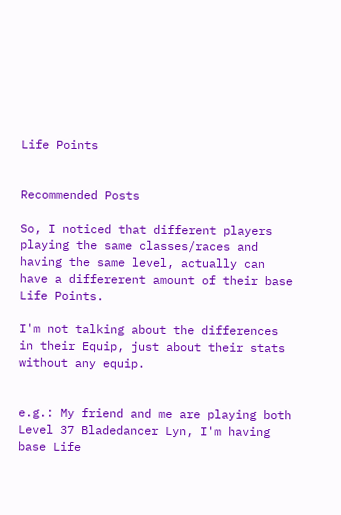Life Points


Recommended Posts

So, I noticed that different players playing the same classes/races and having the same level, actually can have a differerent amount of their base Life Points.

I'm not talking about the differences in their Equip, just about their stats without any equip.


e.g.: My friend and me are playing both  Level 37 Bladedancer Lyn, I'm having base Life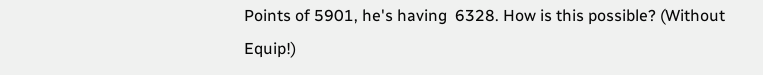Points of 5901, he's having  6328. How is this possible? (Without Equip!)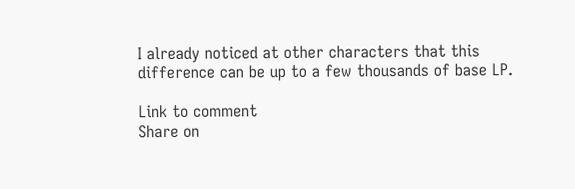I already noticed at other characters that this difference can be up to a few thousands of base LP.

Link to comment
Share on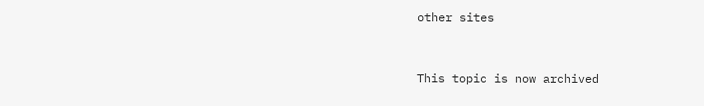other sites


This topic is now archived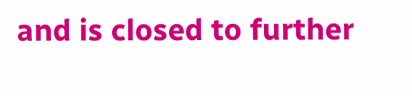and is closed to further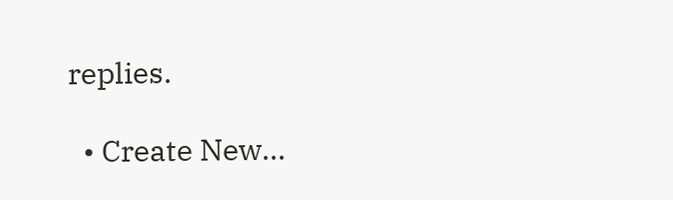replies.

  • Create New...